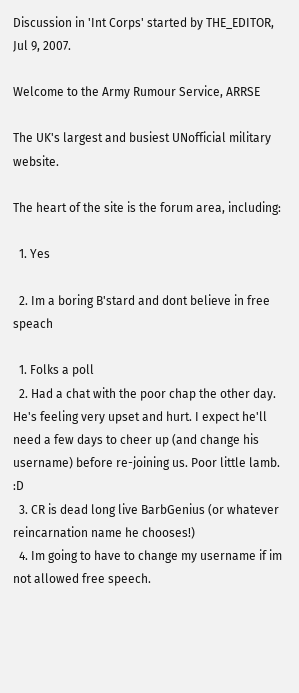Discussion in 'Int Corps' started by THE_EDITOR, Jul 9, 2007.

Welcome to the Army Rumour Service, ARRSE

The UK's largest and busiest UNofficial military website.

The heart of the site is the forum area, including:

  1. Yes

  2. Im a boring B'stard and dont believe in free speach

  1. Folks a poll
  2. Had a chat with the poor chap the other day. He's feeling very upset and hurt. I expect he'll need a few days to cheer up (and change his username) before re-joining us. Poor little lamb. :D
  3. CR is dead long live BarbGenius (or whatever reincarnation name he chooses!)
  4. Im going to have to change my username if im not allowed free speech.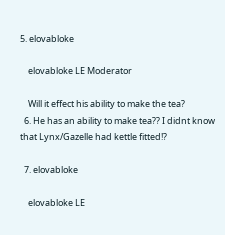5. elovabloke

    elovabloke LE Moderator

    Will it effect his ability to make the tea?
  6. He has an ability to make tea?? I didnt know that Lynx/Gazelle had kettle fitted!?

  7. elovabloke

    elovabloke LE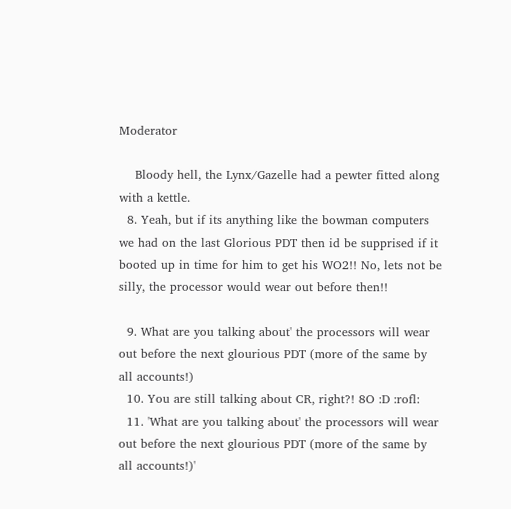Moderator

    Bloody hell, the Lynx/Gazelle had a pewter fitted along with a kettle.
  8. Yeah, but if its anything like the bowman computers we had on the last Glorious PDT then id be supprised if it booted up in time for him to get his WO2!! No, lets not be silly, the processor would wear out before then!!

  9. What are you talking about' the processors will wear out before the next glourious PDT (more of the same by all accounts!)
  10. You are still talking about CR, right?! 8O :D :rofl:
  11. 'What are you talking about' the processors will wear out before the next glourious PDT (more of the same by all accounts!)'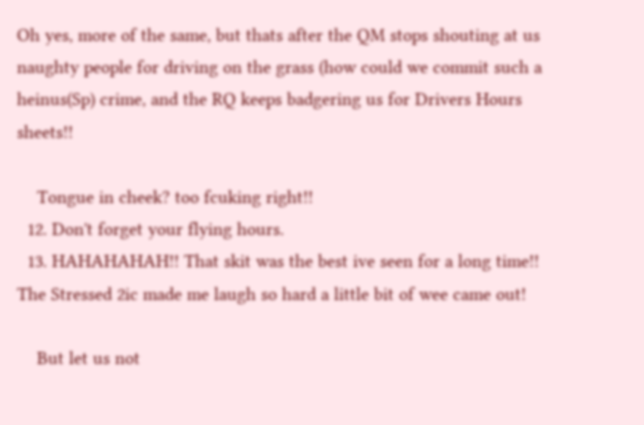Oh yes, more of the same, but thats after the QM stops shouting at us naughty people for driving on the grass (how could we commit such a heinus(Sp) crime, and the RQ keeps badgering us for Drivers Hours sheets!!

    Tongue in cheek? too fcuking right!!
  12. Don't forget your flying hours.
  13. HAHAHAHAH!! That skit was the best ive seen for a long time!! The Stressed 2ic made me laugh so hard a little bit of wee came out!

    But let us not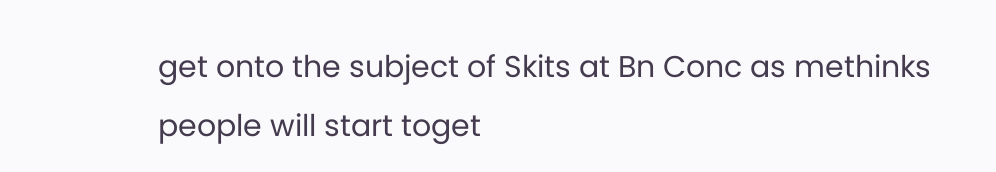get onto the subject of Skits at Bn Conc as methinks people will start toget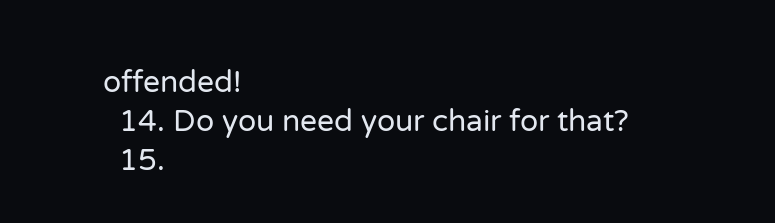offended!
  14. Do you need your chair for that?
  15.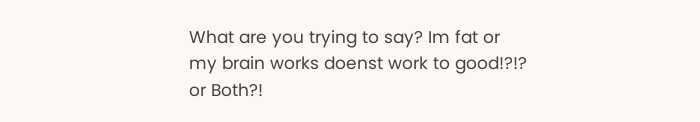What are you trying to say? Im fat or my brain works doenst work to good!?!? or Both?!